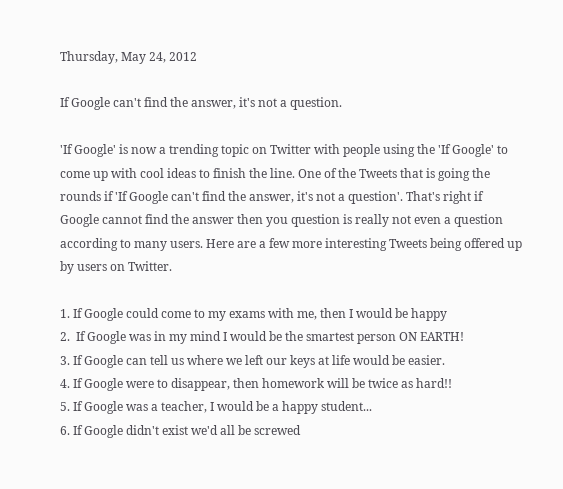Thursday, May 24, 2012

If Google can't find the answer, it's not a question.

'If Google' is now a trending topic on Twitter with people using the 'If Google' to come up with cool ideas to finish the line. One of the Tweets that is going the rounds if 'If Google can't find the answer, it's not a question'. That's right if Google cannot find the answer then you question is really not even a question according to many users. Here are a few more interesting Tweets being offered up by users on Twitter.

1. If Google could come to my exams with me, then I would be happy
2.  If Google was in my mind I would be the smartest person ON EARTH!
3. If Google can tell us where we left our keys at life would be easier.
4. If Google were to disappear, then homework will be twice as hard!!
5. If Google was a teacher, I would be a happy student...
6. If Google didn't exist we'd all be screwed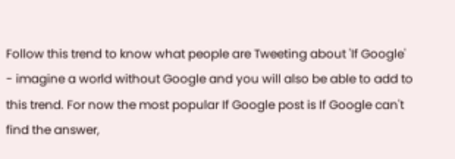Follow this trend to know what people are Tweeting about 'If Google' - imagine a world without Google and you will also be able to add to this trend. For now the most popular If Google post is If Google can't find the answer,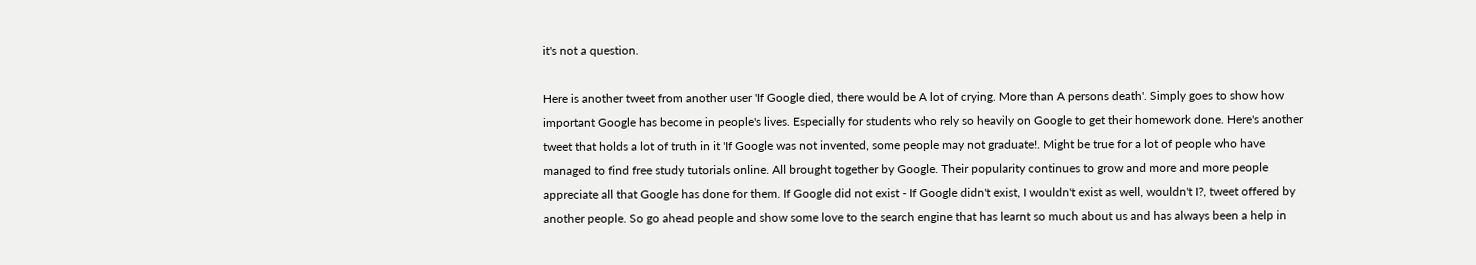it's not a question.

Here is another tweet from another user 'If Google died, there would be A lot of crying. More than A persons death'. Simply goes to show how important Google has become in people's lives. Especially for students who rely so heavily on Google to get their homework done. Here's another tweet that holds a lot of truth in it 'If Google was not invented, some people may not graduate!. Might be true for a lot of people who have managed to find free study tutorials online. All brought together by Google. Their popularity continues to grow and more and more people appreciate all that Google has done for them. If Google did not exist - If Google didn't exist, I wouldn't exist as well, wouldn't I?, tweet offered by another people. So go ahead people and show some love to the search engine that has learnt so much about us and has always been a help in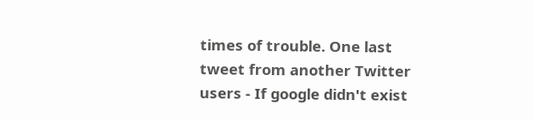times of trouble. One last tweet from another Twitter users - If google didn't exist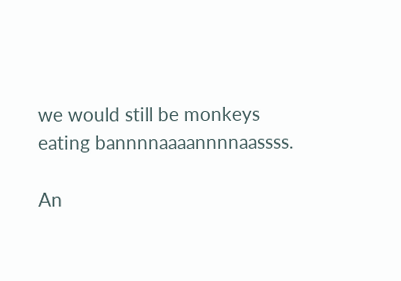we would still be monkeys eating bannnnaaaannnnaassss.

An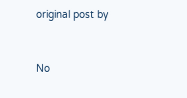original post by


No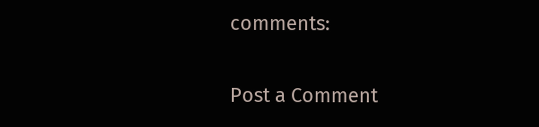comments:

Post a Comment